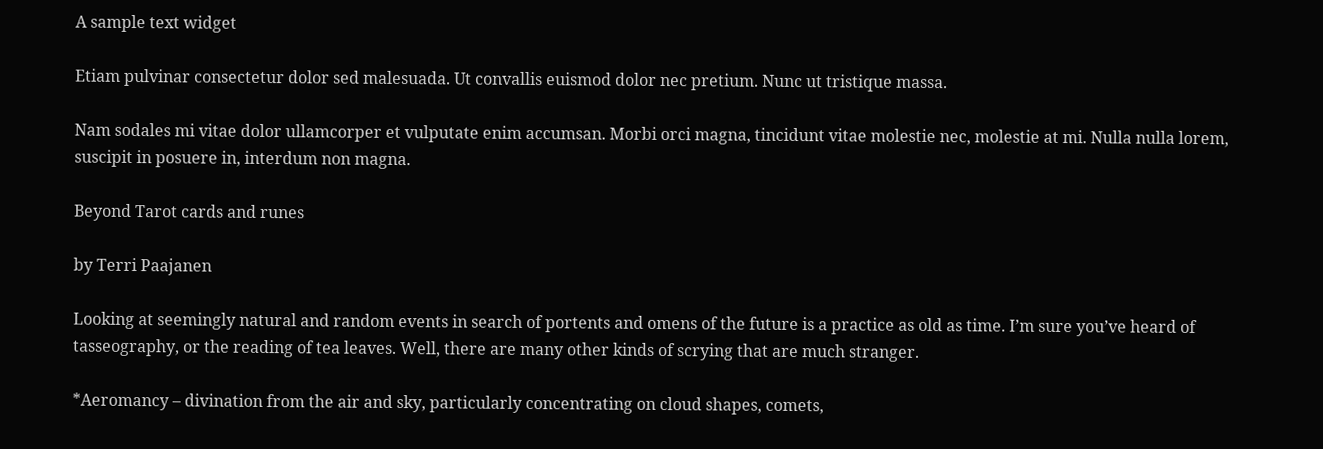A sample text widget

Etiam pulvinar consectetur dolor sed malesuada. Ut convallis euismod dolor nec pretium. Nunc ut tristique massa.

Nam sodales mi vitae dolor ullamcorper et vulputate enim accumsan. Morbi orci magna, tincidunt vitae molestie nec, molestie at mi. Nulla nulla lorem, suscipit in posuere in, interdum non magna.

Beyond Tarot cards and runes

by Terri Paajanen

Looking at seemingly natural and random events in search of portents and omens of the future is a practice as old as time. I’m sure you’ve heard of tasseography, or the reading of tea leaves. Well, there are many other kinds of scrying that are much stranger.

*Aeromancy – divination from the air and sky, particularly concentrating on cloud shapes, comets,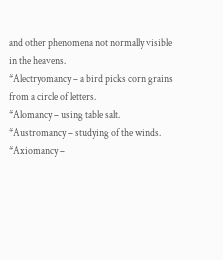and other phenomena not normally visible in the heavens.
*Alectryomancy – a bird picks corn grains from a circle of letters.
*Alomancy – using table salt.
*Austromancy – studying of the winds.
*Axiomancy –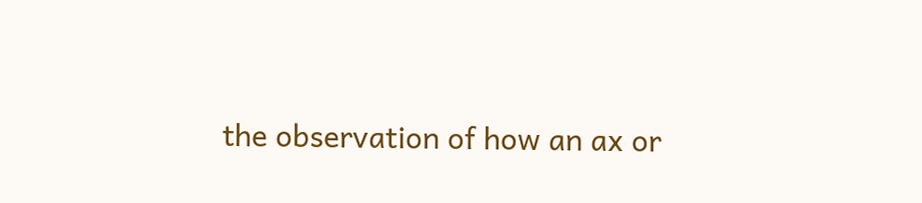the observation of how an ax or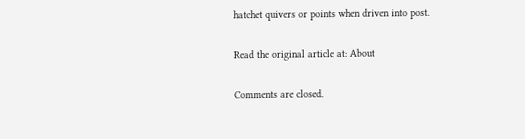hatchet quivers or points when driven into post.

Read the original article at: About

Comments are closed.